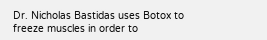Dr. Nicholas Bastidas uses Botox to freeze muscles in order to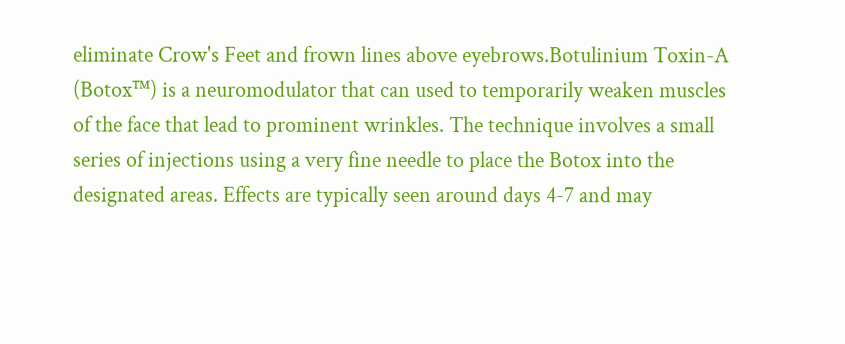eliminate Crow's Feet and frown lines above eyebrows.Botulinium Toxin-A (Botox™) is a neuromodulator that can used to temporarily weaken muscles of the face that lead to prominent wrinkles. The technique involves a small series of injections using a very fine needle to place the Botox into the designated areas. Effects are typically seen around days 4-7 and may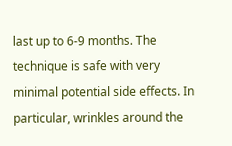last up to 6-9 months. The technique is safe with very minimal potential side effects. In particular, wrinkles around the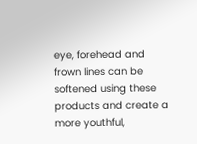eye, forehead and frown lines can be softened using these products and create a more youthful,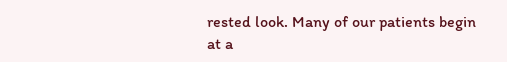rested look. Many of our patients begin at a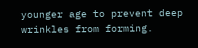younger age to prevent deep wrinkles from forming.